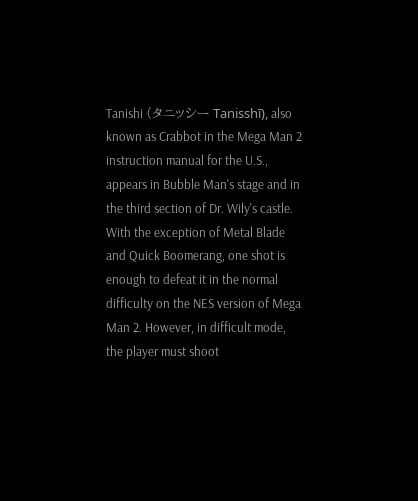Tanishi (タニッシー Tanisshī), also known as Crabbot in the Mega Man 2 instruction manual for the U.S., appears in Bubble Man's stage and in the third section of Dr. Wily's castle. With the exception of Metal Blade and Quick Boomerang, one shot is enough to defeat it in the normal difficulty on the NES version of Mega Man 2. However, in difficult mode, the player must shoot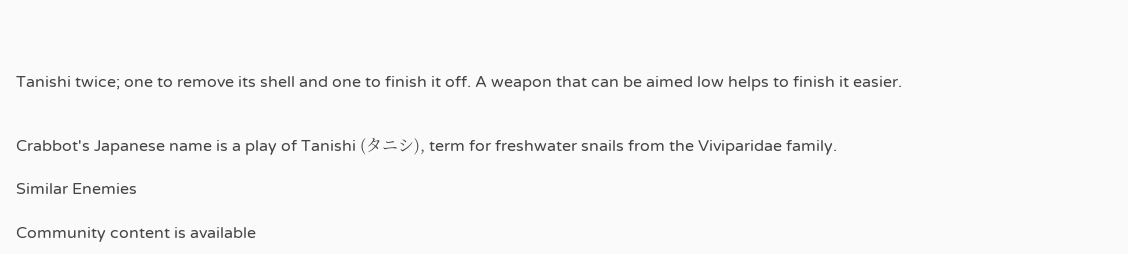Tanishi twice; one to remove its shell and one to finish it off. A weapon that can be aimed low helps to finish it easier.


Crabbot's Japanese name is a play of Tanishi (タニシ), term for freshwater snails from the Viviparidae family.

Similar Enemies

Community content is available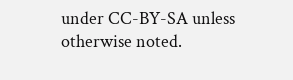under CC-BY-SA unless otherwise noted.